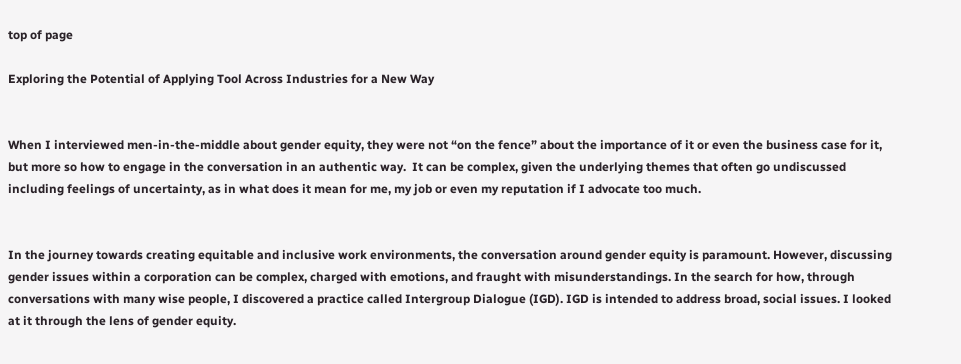top of page

Exploring the Potential of Applying Tool Across Industries for a New Way


When I interviewed men-in-the-middle about gender equity, they were not “on the fence” about the importance of it or even the business case for it, but more so how to engage in the conversation in an authentic way.  It can be complex, given the underlying themes that often go undiscussed including feelings of uncertainty, as in what does it mean for me, my job or even my reputation if I advocate too much.


In the journey towards creating equitable and inclusive work environments, the conversation around gender equity is paramount. However, discussing gender issues within a corporation can be complex, charged with emotions, and fraught with misunderstandings. In the search for how, through conversations with many wise people, I discovered a practice called Intergroup Dialogue (IGD). IGD is intended to address broad, social issues. I looked at it through the lens of gender equity.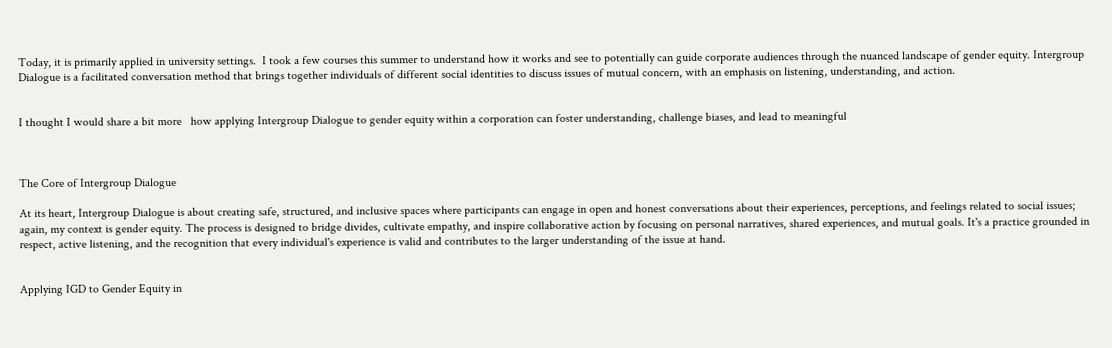Today, it is primarily applied in university settings.  I took a few courses this summer to understand how it works and see to potentially can guide corporate audiences through the nuanced landscape of gender equity. Intergroup Dialogue is a facilitated conversation method that brings together individuals of different social identities to discuss issues of mutual concern, with an emphasis on listening, understanding, and action.


I thought I would share a bit more   how applying Intergroup Dialogue to gender equity within a corporation can foster understanding, challenge biases, and lead to meaningful



The Core of Intergroup Dialogue

At its heart, Intergroup Dialogue is about creating safe, structured, and inclusive spaces where participants can engage in open and honest conversations about their experiences, perceptions, and feelings related to social issues; again, my context is gender equity. The process is designed to bridge divides, cultivate empathy, and inspire collaborative action by focusing on personal narratives, shared experiences, and mutual goals. It's a practice grounded in respect, active listening, and the recognition that every individual's experience is valid and contributes to the larger understanding of the issue at hand.


Applying IGD to Gender Equity in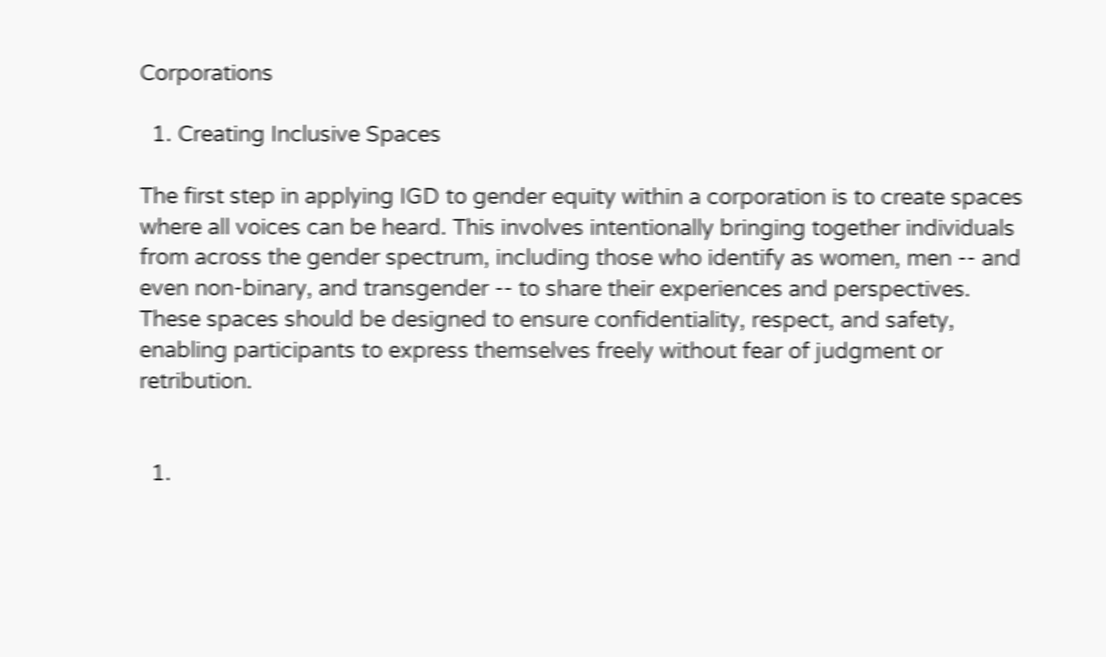Corporations

  1. Creating Inclusive Spaces

The first step in applying IGD to gender equity within a corporation is to create spaces where all voices can be heard. This involves intentionally bringing together individuals from across the gender spectrum, including those who identify as women, men -- and even non-binary, and transgender -- to share their experiences and perspectives. These spaces should be designed to ensure confidentiality, respect, and safety, enabling participants to express themselves freely without fear of judgment or retribution.


  1.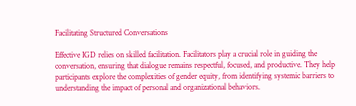Facilitating Structured Conversations

Effective IGD relies on skilled facilitation. Facilitators play a crucial role in guiding the conversation, ensuring that dialogue remains respectful, focused, and productive. They help participants explore the complexities of gender equity, from identifying systemic barriers to understanding the impact of personal and organizational behaviors.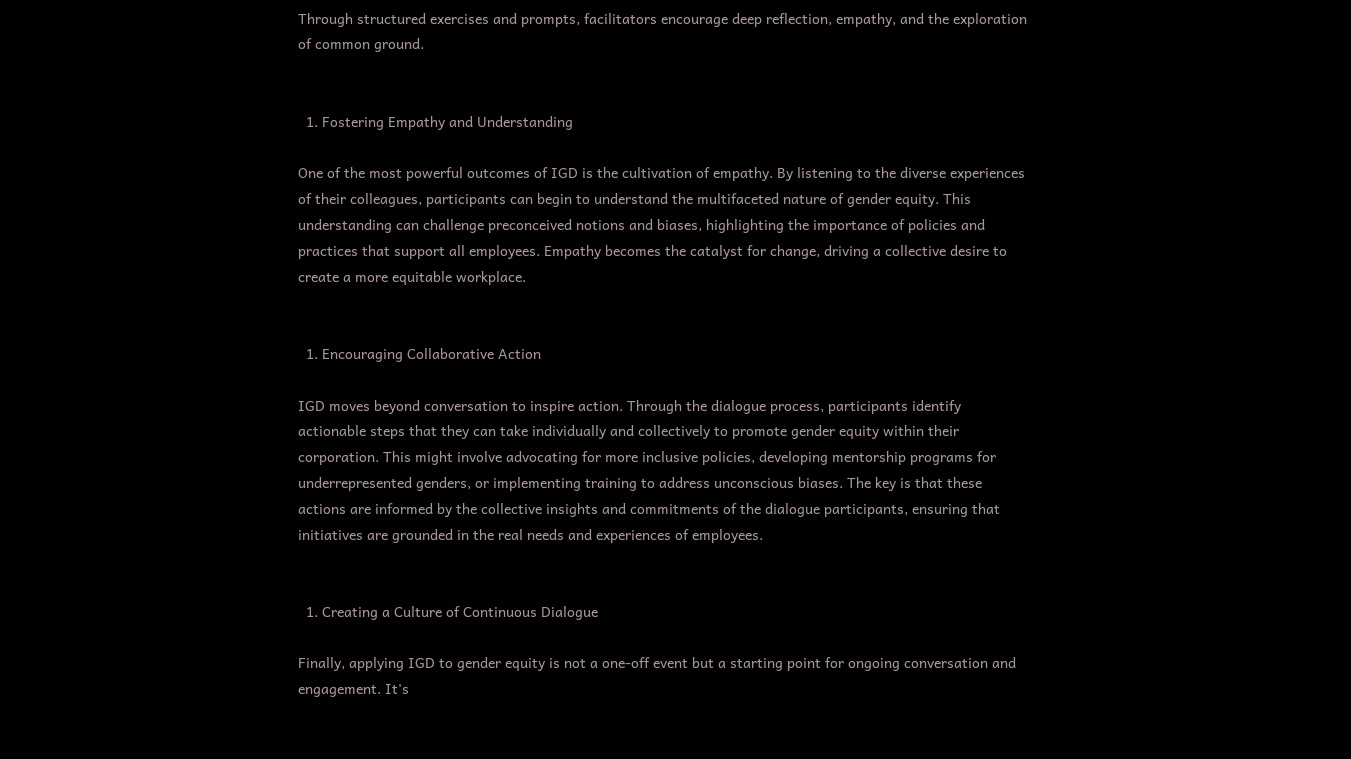Through structured exercises and prompts, facilitators encourage deep reflection, empathy, and the exploration of common ground.


  1. Fostering Empathy and Understanding

One of the most powerful outcomes of IGD is the cultivation of empathy. By listening to the diverse experiences of their colleagues, participants can begin to understand the multifaceted nature of gender equity. This understanding can challenge preconceived notions and biases, highlighting the importance of policies and practices that support all employees. Empathy becomes the catalyst for change, driving a collective desire to create a more equitable workplace.


  1. Encouraging Collaborative Action

IGD moves beyond conversation to inspire action. Through the dialogue process, participants identify actionable steps that they can take individually and collectively to promote gender equity within their corporation. This might involve advocating for more inclusive policies, developing mentorship programs for underrepresented genders, or implementing training to address unconscious biases. The key is that these actions are informed by the collective insights and commitments of the dialogue participants, ensuring that initiatives are grounded in the real needs and experiences of employees.


  1. Creating a Culture of Continuous Dialogue

Finally, applying IGD to gender equity is not a one-off event but a starting point for ongoing conversation and engagement. It's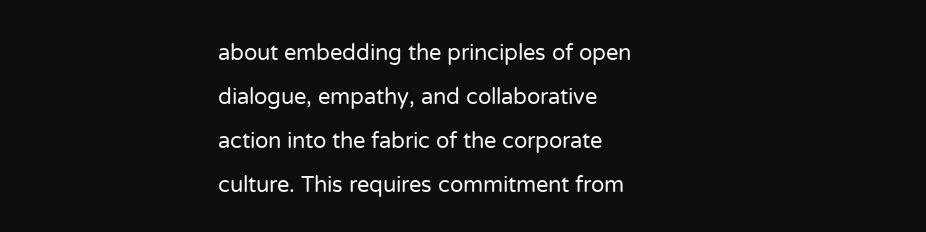about embedding the principles of open dialogue, empathy, and collaborative action into the fabric of the corporate culture. This requires commitment from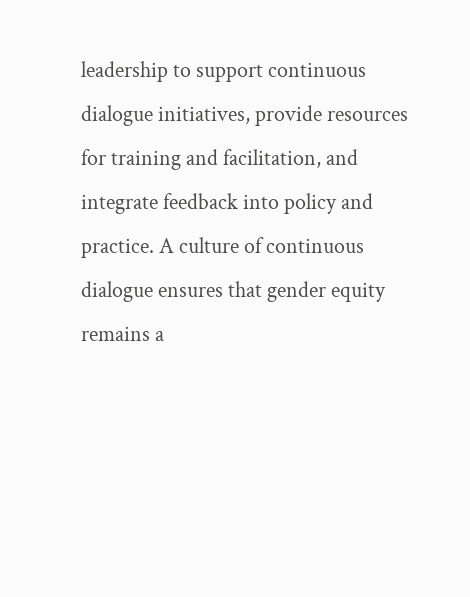leadership to support continuous dialogue initiatives, provide resources for training and facilitation, and integrate feedback into policy and practice. A culture of continuous dialogue ensures that gender equity remains a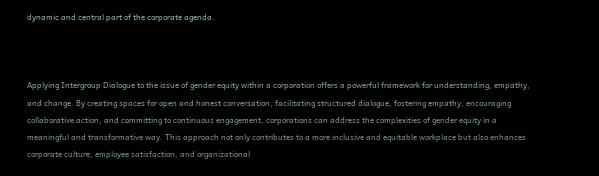dynamic and central part of the corporate agenda.



Applying Intergroup Dialogue to the issue of gender equity within a corporation offers a powerful framework for understanding, empathy, and change. By creating spaces for open and honest conversation, facilitating structured dialogue, fostering empathy, encouraging collaborative action, and committing to continuous engagement, corporations can address the complexities of gender equity in a meaningful and transformative way. This approach not only contributes to a more inclusive and equitable workplace but also enhances corporate culture, employee satisfaction, and organizational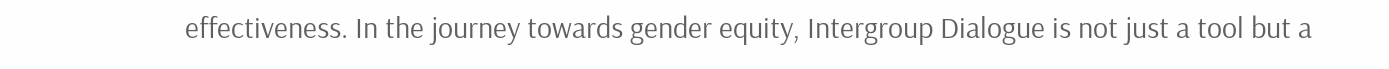effectiveness. In the journey towards gender equity, Intergroup Dialogue is not just a tool but a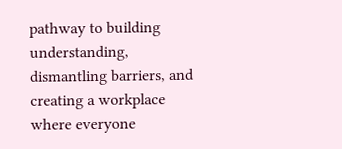pathway to building understanding, dismantling barriers, and creating a workplace where everyone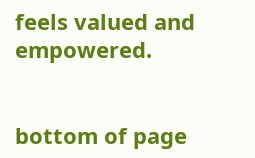feels valued and empowered.


bottom of page